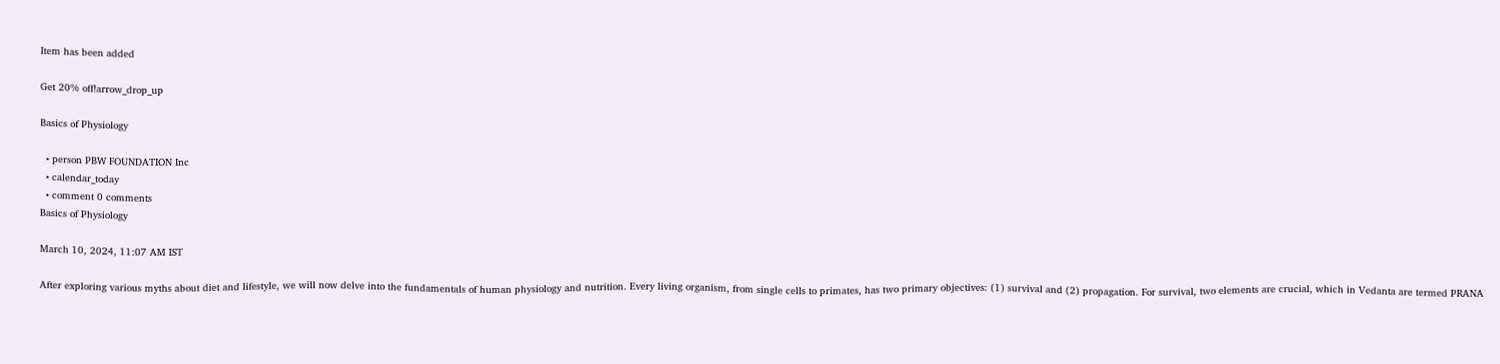Item has been added

Get 20% off!arrow_drop_up

Basics of Physiology

  • person PBW FOUNDATION Inc
  • calendar_today
  • comment 0 comments
Basics of Physiology

March 10, 2024, 11:07 AM IST

After exploring various myths about diet and lifestyle, we will now delve into the fundamentals of human physiology and nutrition. Every living organism, from single cells to primates, has two primary objectives: (1) survival and (2) propagation. For survival, two elements are crucial, which in Vedanta are termed PRANA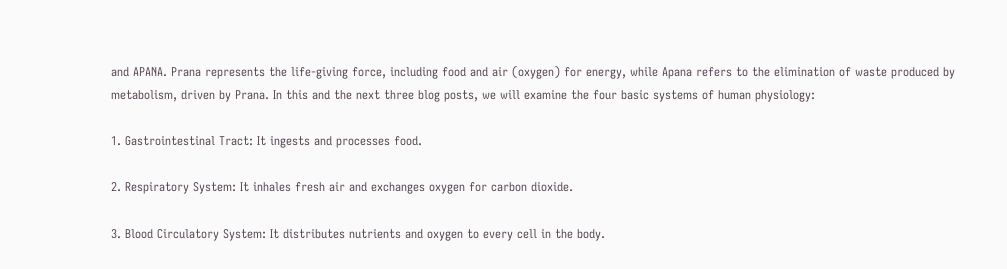and APANA. Prana represents the life-giving force, including food and air (oxygen) for energy, while Apana refers to the elimination of waste produced by metabolism, driven by Prana. In this and the next three blog posts, we will examine the four basic systems of human physiology:

1. Gastrointestinal Tract: It ingests and processes food.

2. Respiratory System: It inhales fresh air and exchanges oxygen for carbon dioxide.

3. Blood Circulatory System: It distributes nutrients and oxygen to every cell in the body.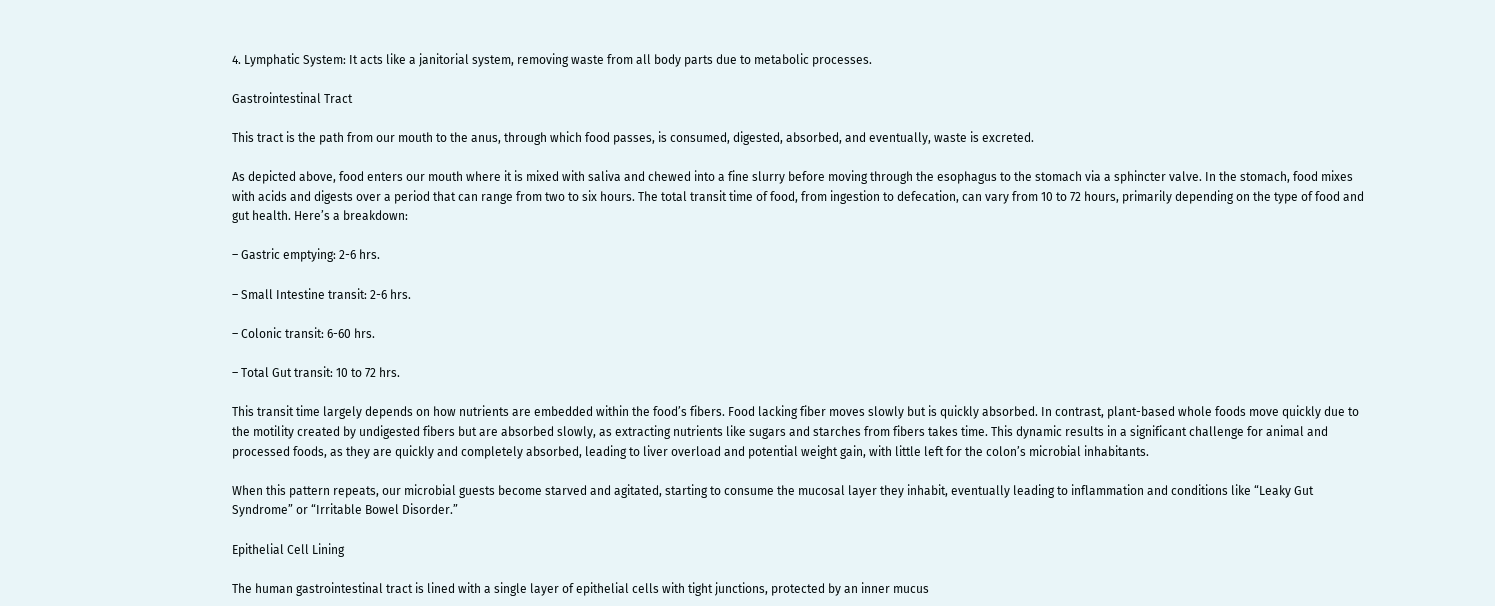4. Lymphatic System: It acts like a janitorial system, removing waste from all body parts due to metabolic processes.

Gastrointestinal Tract

This tract is the path from our mouth to the anus, through which food passes, is consumed, digested, absorbed, and eventually, waste is excreted.

As depicted above, food enters our mouth where it is mixed with saliva and chewed into a fine slurry before moving through the esophagus to the stomach via a sphincter valve. In the stomach, food mixes with acids and digests over a period that can range from two to six hours. The total transit time of food, from ingestion to defecation, can vary from 10 to 72 hours, primarily depending on the type of food and gut health. Here’s a breakdown:

– Gastric emptying: 2-6 hrs.

– Small Intestine transit: 2-6 hrs.

– Colonic transit: 6-60 hrs.

– Total Gut transit: 10 to 72 hrs.

This transit time largely depends on how nutrients are embedded within the food’s fibers. Food lacking fiber moves slowly but is quickly absorbed. In contrast, plant-based whole foods move quickly due to the motility created by undigested fibers but are absorbed slowly, as extracting nutrients like sugars and starches from fibers takes time. This dynamic results in a significant challenge for animal and processed foods, as they are quickly and completely absorbed, leading to liver overload and potential weight gain, with little left for the colon’s microbial inhabitants.

When this pattern repeats, our microbial guests become starved and agitated, starting to consume the mucosal layer they inhabit, eventually leading to inflammation and conditions like “Leaky Gut Syndrome” or “Irritable Bowel Disorder.”

Epithelial Cell Lining

The human gastrointestinal tract is lined with a single layer of epithelial cells with tight junctions, protected by an inner mucus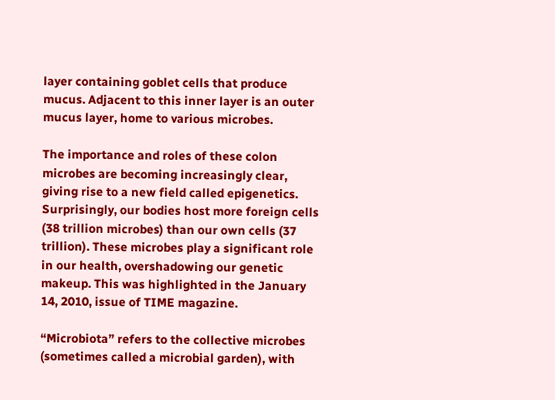layer containing goblet cells that produce mucus. Adjacent to this inner layer is an outer mucus layer, home to various microbes.

The importance and roles of these colon microbes are becoming increasingly clear, giving rise to a new field called epigenetics. Surprisingly, our bodies host more foreign cells (38 trillion microbes) than our own cells (37 trillion). These microbes play a significant role in our health, overshadowing our genetic makeup. This was highlighted in the January 14, 2010, issue of TIME magazine.

“Microbiota” refers to the collective microbes (sometimes called a microbial garden), with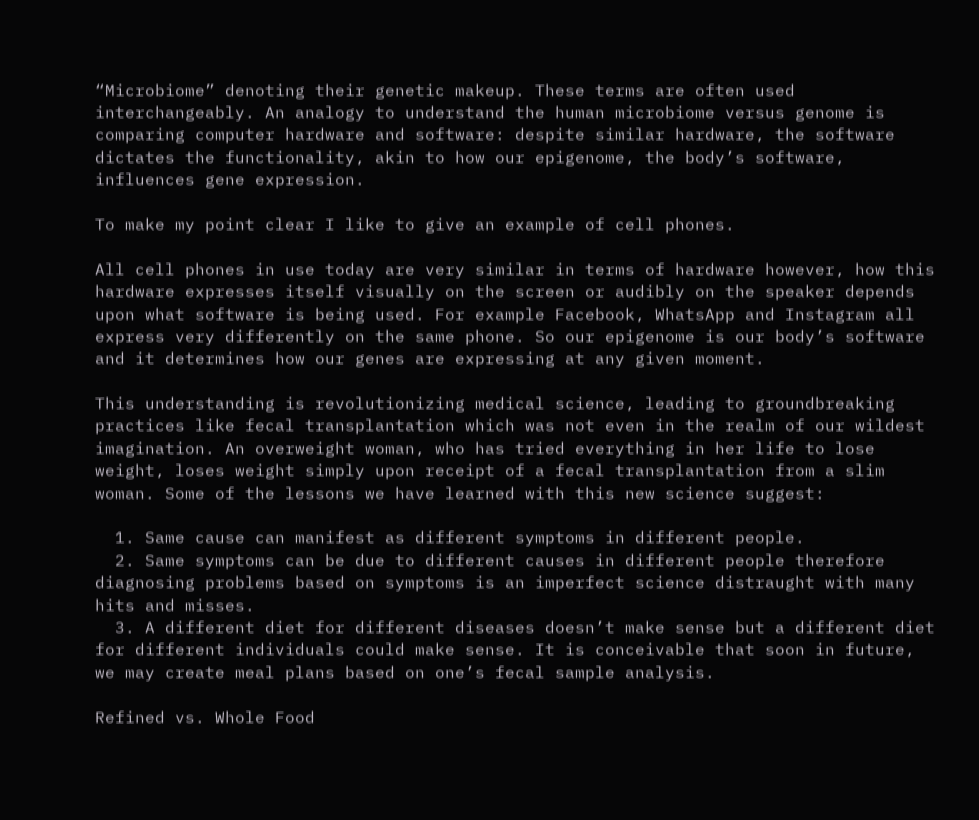“Microbiome” denoting their genetic makeup. These terms are often used interchangeably. An analogy to understand the human microbiome versus genome is comparing computer hardware and software: despite similar hardware, the software dictates the functionality, akin to how our epigenome, the body’s software, influences gene expression.

To make my point clear I like to give an example of cell phones.

All cell phones in use today are very similar in terms of hardware however, how this hardware expresses itself visually on the screen or audibly on the speaker depends upon what software is being used. For example Facebook, WhatsApp and Instagram all express very differently on the same phone. So our epigenome is our body’s software and it determines how our genes are expressing at any given moment.

This understanding is revolutionizing medical science, leading to groundbreaking practices like fecal transplantation which was not even in the realm of our wildest imagination. An overweight woman, who has tried everything in her life to lose weight, loses weight simply upon receipt of a fecal transplantation from a slim woman. Some of the lessons we have learned with this new science suggest:

  1. Same cause can manifest as different symptoms in different people.
  2. Same symptoms can be due to different causes in different people therefore diagnosing problems based on symptoms is an imperfect science distraught with many hits and misses.
  3. A different diet for different diseases doesn’t make sense but a different diet for different individuals could make sense. It is conceivable that soon in future, we may create meal plans based on one’s fecal sample analysis.

Refined vs. Whole Food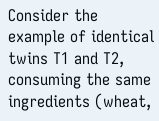Consider the example of identical twins T1 and T2, consuming the same ingredients (wheat,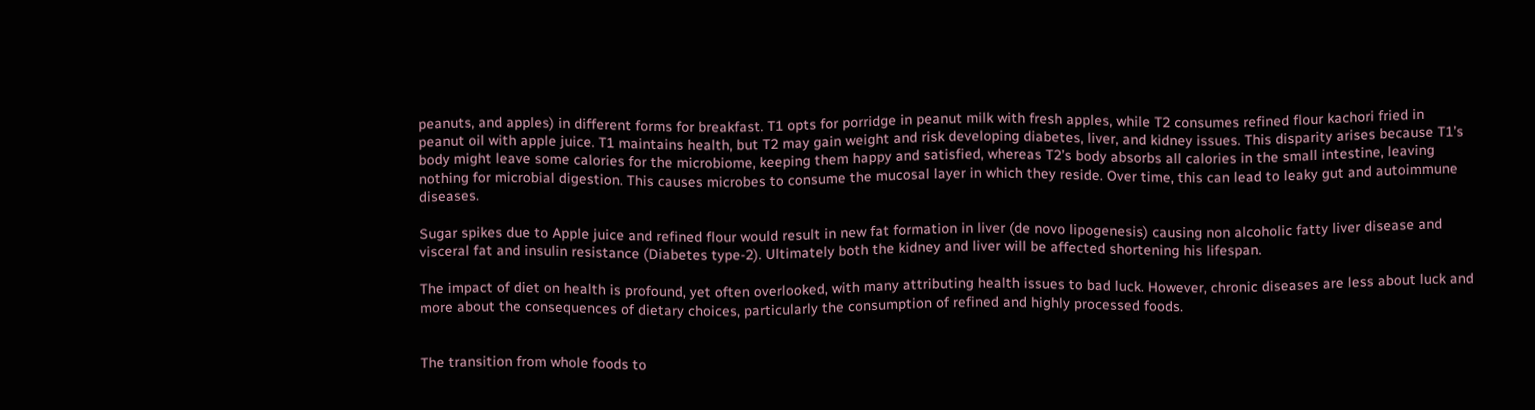peanuts, and apples) in different forms for breakfast. T1 opts for porridge in peanut milk with fresh apples, while T2 consumes refined flour kachori fried in peanut oil with apple juice. T1 maintains health, but T2 may gain weight and risk developing diabetes, liver, and kidney issues. This disparity arises because T1’s body might leave some calories for the microbiome, keeping them happy and satisfied, whereas T2’s body absorbs all calories in the small intestine, leaving nothing for microbial digestion. This causes microbes to consume the mucosal layer in which they reside. Over time, this can lead to leaky gut and autoimmune diseases.

Sugar spikes due to Apple juice and refined flour would result in new fat formation in liver (de novo lipogenesis) causing non alcoholic fatty liver disease and visceral fat and insulin resistance (Diabetes type-2). Ultimately both the kidney and liver will be affected shortening his lifespan.

The impact of diet on health is profound, yet often overlooked, with many attributing health issues to bad luck. However, chronic diseases are less about luck and more about the consequences of dietary choices, particularly the consumption of refined and highly processed foods.


The transition from whole foods to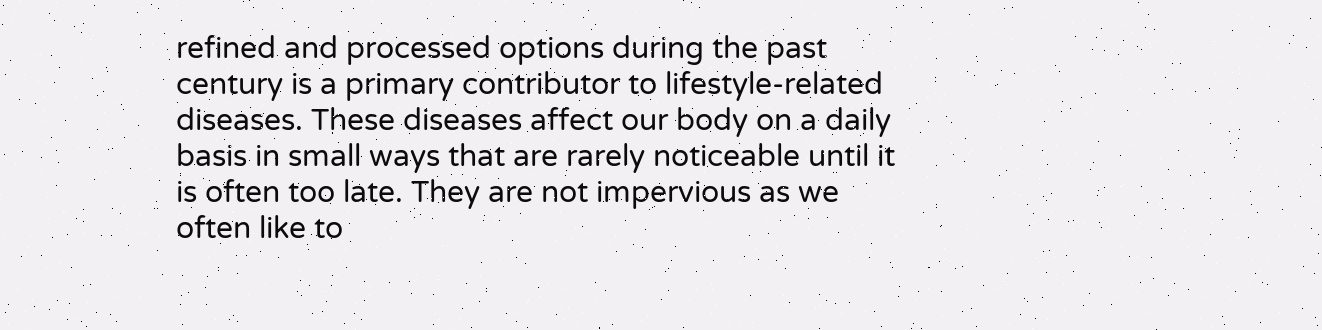refined and processed options during the past century is a primary contributor to lifestyle-related diseases. These diseases affect our body on a daily basis in small ways that are rarely noticeable until it is often too late. They are not impervious as we often like to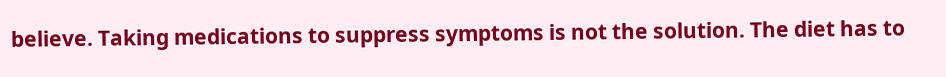believe. Taking medications to suppress symptoms is not the solution. The diet has to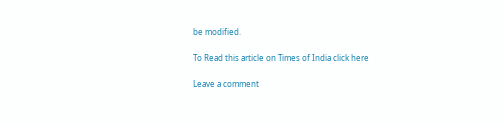be modified.

To Read this article on Times of India click here

Leave a comment